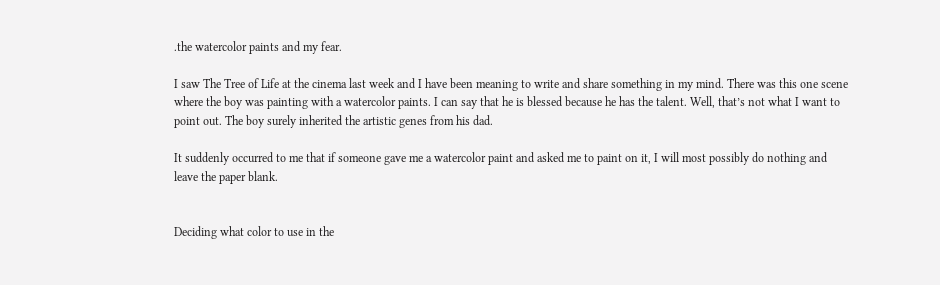.the watercolor paints and my fear.

I saw The Tree of Life at the cinema last week and I have been meaning to write and share something in my mind. There was this one scene where the boy was painting with a watercolor paints. I can say that he is blessed because he has the talent. Well, that’s not what I want to point out. The boy surely inherited the artistic genes from his dad.

It suddenly occurred to me that if someone gave me a watercolor paint and asked me to paint on it, I will most possibly do nothing and leave the paper blank.


Deciding what color to use in the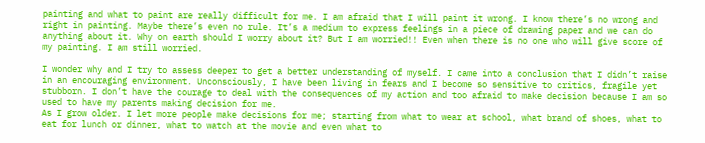painting and what to paint are really difficult for me. I am afraid that I will paint it wrong. I know there’s no wrong and right in painting. Maybe there’s even no rule. It’s a medium to express feelings in a piece of drawing paper and we can do anything about it. Why on earth should I worry about it? But I am worried!! Even when there is no one who will give score of my painting. I am still worried.

I wonder why and I try to assess deeper to get a better understanding of myself. I came into a conclusion that I didn’t raise in an encouraging environment. Unconsciously, I have been living in fears and I become so sensitive to critics, fragile yet stubborn. I don’t have the courage to deal with the consequences of my action and too afraid to make decision because I am so used to have my parents making decision for me.
As I grow older. I let more people make decisions for me; starting from what to wear at school, what brand of shoes, what to eat for lunch or dinner, what to watch at the movie and even what to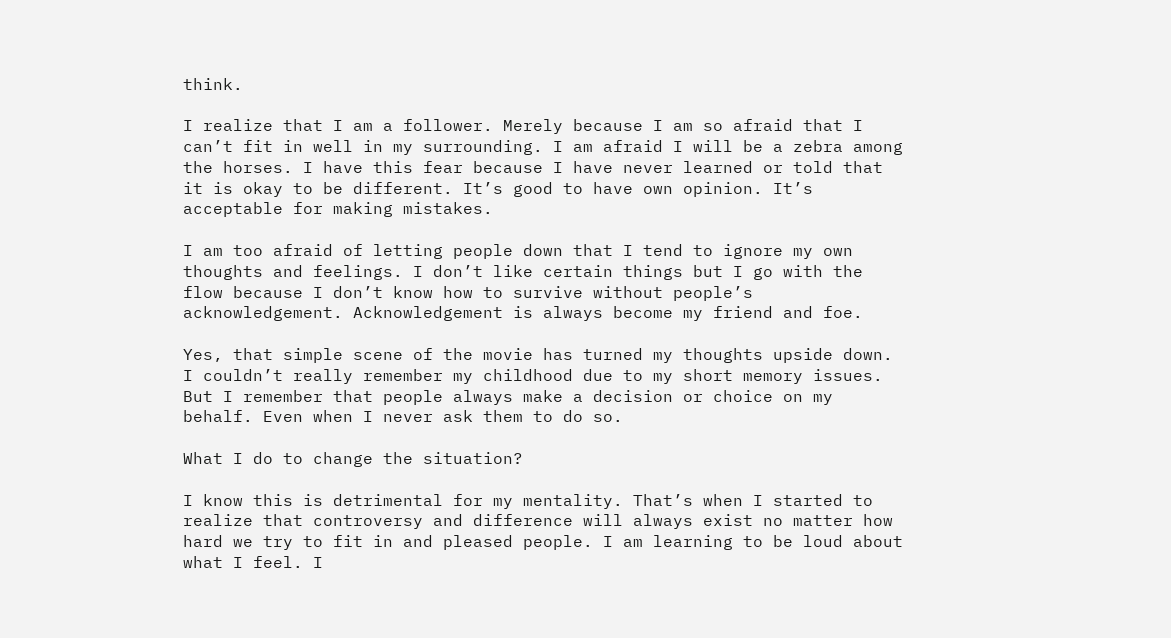think.

I realize that I am a follower. Merely because I am so afraid that I can’t fit in well in my surrounding. I am afraid I will be a zebra among the horses. I have this fear because I have never learned or told that it is okay to be different. It’s good to have own opinion. It’s acceptable for making mistakes.

I am too afraid of letting people down that I tend to ignore my own thoughts and feelings. I don’t like certain things but I go with the flow because I don’t know how to survive without people’s acknowledgement. Acknowledgement is always become my friend and foe.

Yes, that simple scene of the movie has turned my thoughts upside down. I couldn’t really remember my childhood due to my short memory issues. But I remember that people always make a decision or choice on my behalf. Even when I never ask them to do so.

What I do to change the situation?

I know this is detrimental for my mentality. That’s when I started to realize that controversy and difference will always exist no matter how hard we try to fit in and pleased people. I am learning to be loud about what I feel. I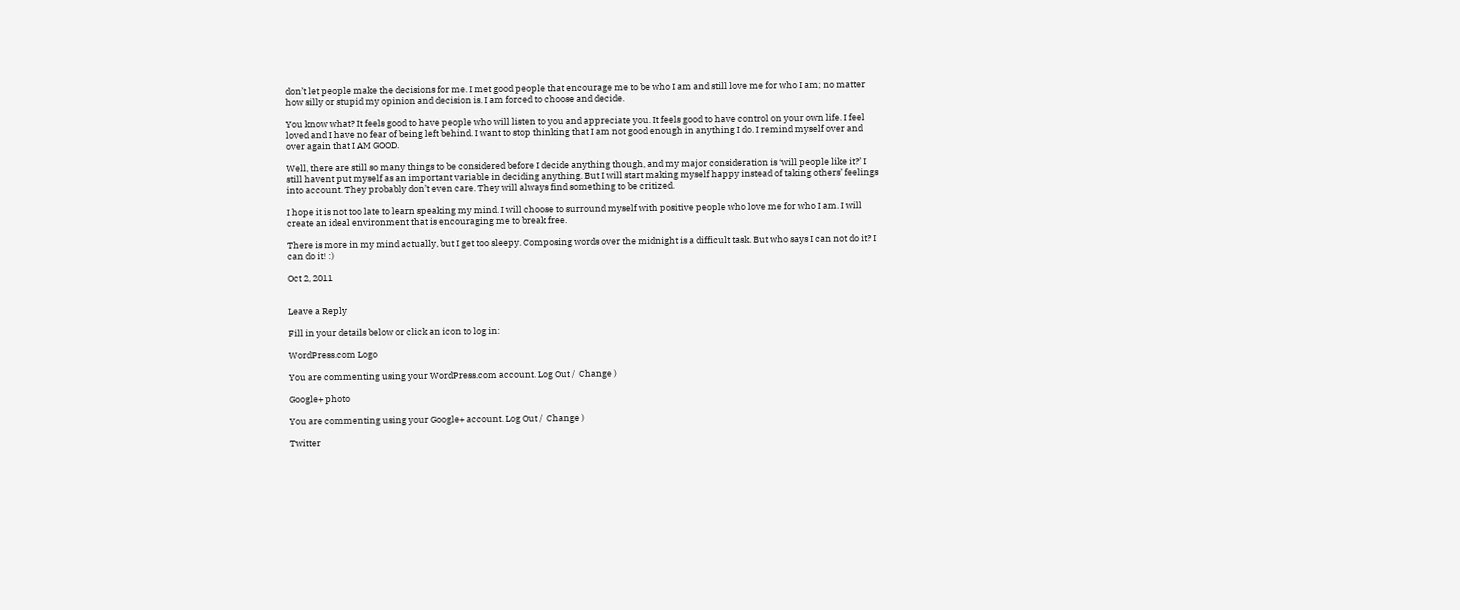don’t let people make the decisions for me. I met good people that encourage me to be who I am and still love me for who I am; no matter how silly or stupid my opinion and decision is. I am forced to choose and decide.

You know what? It feels good to have people who will listen to you and appreciate you. It feels good to have control on your own life. I feel loved and I have no fear of being left behind. I want to stop thinking that I am not good enough in anything I do. I remind myself over and over again that I AM GOOD.

Well, there are still so many things to be considered before I decide anything though, and my major consideration is ‘will people like it?’ I still havent put myself as an important variable in deciding anything. But I will start making myself happy instead of taking others’ feelings into account. They probably don’t even care. They will always find something to be critized.

I hope it is not too late to learn speaking my mind. I will choose to surround myself with positive people who love me for who I am. I will create an ideal environment that is encouraging me to break free.

There is more in my mind actually, but I get too sleepy. Composing words over the midnight is a difficult task. But who says I can not do it? I can do it! :)

Oct 2, 2011


Leave a Reply

Fill in your details below or click an icon to log in:

WordPress.com Logo

You are commenting using your WordPress.com account. Log Out /  Change )

Google+ photo

You are commenting using your Google+ account. Log Out /  Change )

Twitter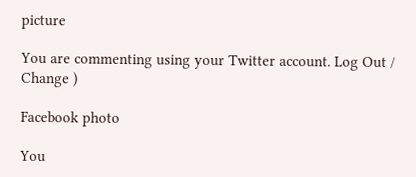picture

You are commenting using your Twitter account. Log Out /  Change )

Facebook photo

You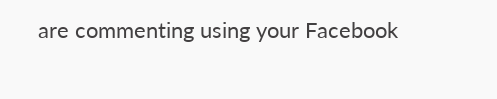are commenting using your Facebook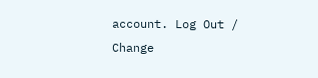account. Log Out /  Change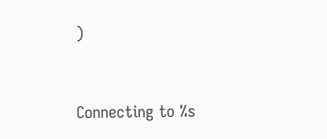)


Connecting to %s